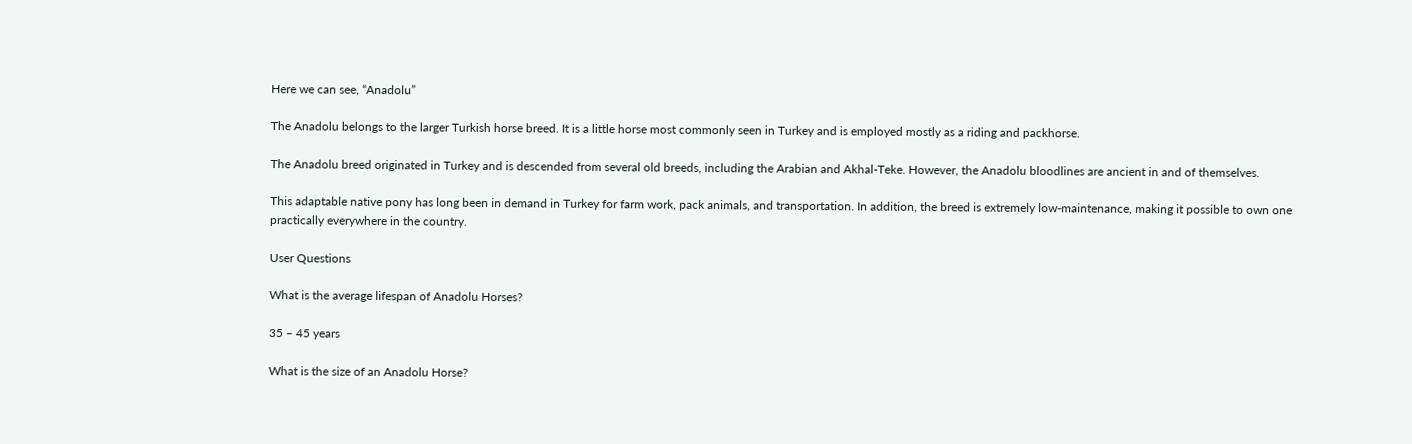Here we can see, “Anadolu”

The Anadolu belongs to the larger Turkish horse breed. It is a little horse most commonly seen in Turkey and is employed mostly as a riding and packhorse.

The Anadolu breed originated in Turkey and is descended from several old breeds, including the Arabian and Akhal-Teke. However, the Anadolu bloodlines are ancient in and of themselves.

This adaptable native pony has long been in demand in Turkey for farm work, pack animals, and transportation. In addition, the breed is extremely low-maintenance, making it possible to own one practically everywhere in the country.

User Questions

What is the average lifespan of Anadolu Horses?

35 – 45 years

What is the size of an Anadolu Horse?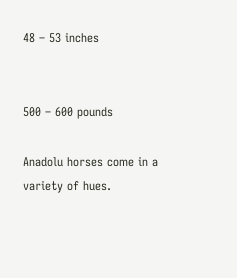48 – 53 inches


500 – 600 pounds

Anadolu horses come in a variety of hues.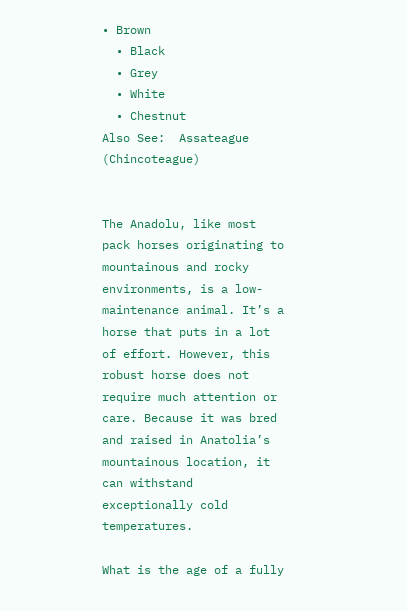• Brown
  • Black
  • Grey
  • White
  • Chestnut
Also See:  Assateague (Chincoteague)


The Anadolu, like most pack horses originating to mountainous and rocky environments, is a low-maintenance animal. It’s a horse that puts in a lot of effort. However, this robust horse does not require much attention or care. Because it was bred and raised in Anatolia’s mountainous location, it can withstand exceptionally cold temperatures.

What is the age of a fully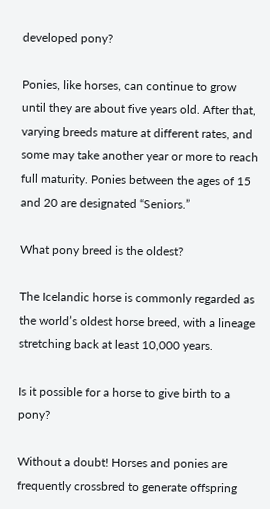developed pony?

Ponies, like horses, can continue to grow until they are about five years old. After that, varying breeds mature at different rates, and some may take another year or more to reach full maturity. Ponies between the ages of 15 and 20 are designated “Seniors.”

What pony breed is the oldest?

The Icelandic horse is commonly regarded as the world’s oldest horse breed, with a lineage stretching back at least 10,000 years.

Is it possible for a horse to give birth to a pony?

Without a doubt! Horses and ponies are frequently crossbred to generate offspring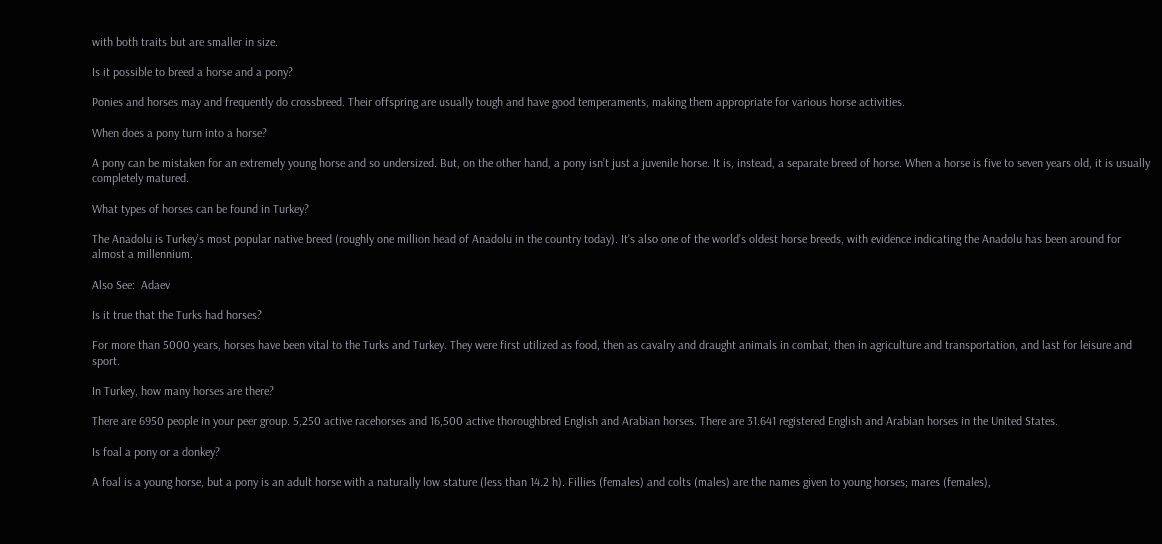with both traits but are smaller in size.

Is it possible to breed a horse and a pony?

Ponies and horses may and frequently do crossbreed. Their offspring are usually tough and have good temperaments, making them appropriate for various horse activities.

When does a pony turn into a horse?

A pony can be mistaken for an extremely young horse and so undersized. But, on the other hand, a pony isn’t just a juvenile horse. It is, instead, a separate breed of horse. When a horse is five to seven years old, it is usually completely matured.

What types of horses can be found in Turkey?

The Anadolu is Turkey’s most popular native breed (roughly one million head of Anadolu in the country today). It’s also one of the world’s oldest horse breeds, with evidence indicating the Anadolu has been around for almost a millennium.

Also See:  Adaev

Is it true that the Turks had horses?

For more than 5000 years, horses have been vital to the Turks and Turkey. They were first utilized as food, then as cavalry and draught animals in combat, then in agriculture and transportation, and last for leisure and sport.

In Turkey, how many horses are there?

There are 6950 people in your peer group. 5,250 active racehorses and 16,500 active thoroughbred English and Arabian horses. There are 31.641 registered English and Arabian horses in the United States.

Is foal a pony or a donkey?

A foal is a young horse, but a pony is an adult horse with a naturally low stature (less than 14.2 h). Fillies (females) and colts (males) are the names given to young horses; mares (females),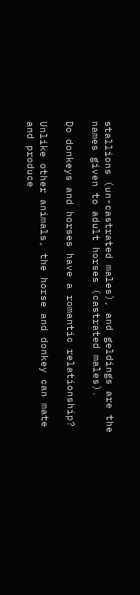stallions (un-castrated males), and geldings are the names given to adult horses (castrated males).

Do donkeys and horses have a romantic relationship?

Unlike other animals, the horse and donkey can mate and produce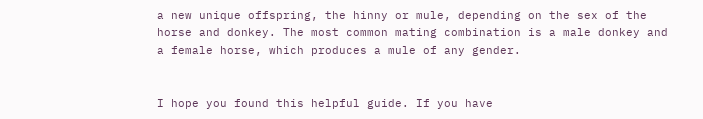a new unique offspring, the hinny or mule, depending on the sex of the horse and donkey. The most common mating combination is a male donkey and a female horse, which produces a mule of any gender.


I hope you found this helpful guide. If you have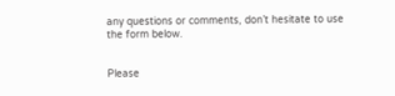any questions or comments, don’t hesitate to use the form below.


Please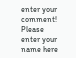enter your comment!
Please enter your name here